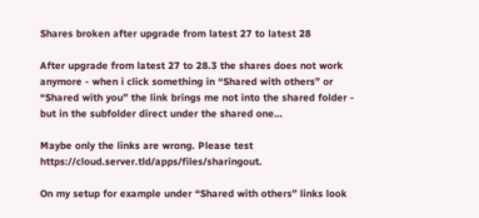Shares broken after upgrade from latest 27 to latest 28

After upgrade from latest 27 to 28.3 the shares does not work anymore - when i click something in “Shared with others” or “Shared with you” the link brings me not into the shared folder - but in the subfolder direct under the shared one…

Maybe only the links are wrong. Please test https://cloud.server.tld/apps/files/sharingout.

On my setup for example under “Shared with others” links look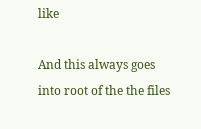like

And this always goes into root of the the files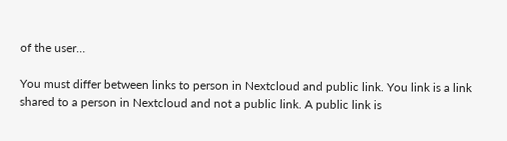of the user…

You must differ between links to person in Nextcloud and public link. You link is a link shared to a person in Nextcloud and not a public link. A public link is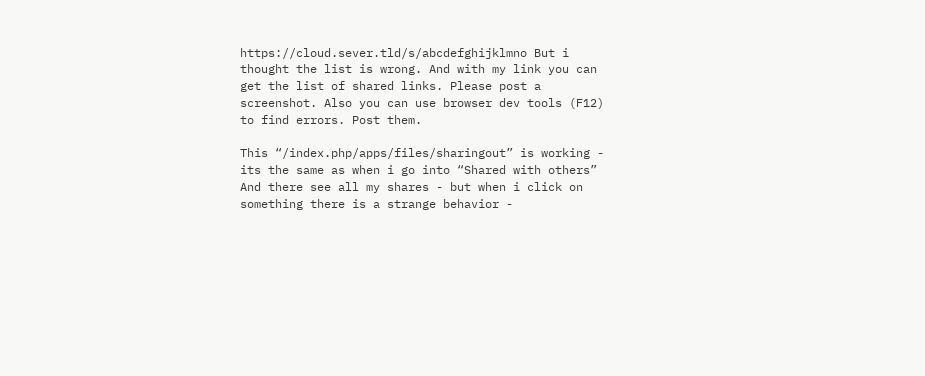https://cloud.sever.tld/s/abcdefghijklmno But i thought the list is wrong. And with my link you can get the list of shared links. Please post a screenshot. Also you can use browser dev tools (F12) to find errors. Post them.

This “/index.php/apps/files/sharingout” is working - its the same as when i go into “Shared with others”
And there see all my shares - but when i click on something there is a strange behavior -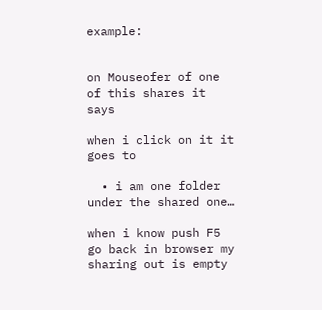example:


on Mouseofer of one of this shares it says

when i click on it it goes to

  • i am one folder under the shared one…

when i know push F5 go back in browser my sharing out is empty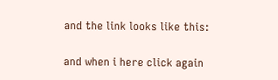and the link looks like this:

and when i here click again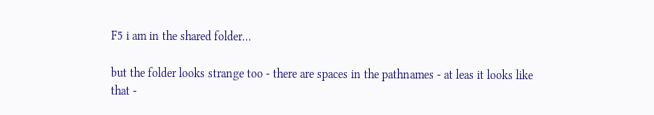F5 i am in the shared folder…

but the folder looks strange too - there are spaces in the pathnames - at leas it looks like that -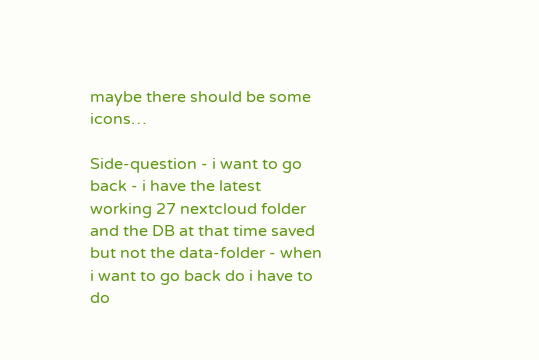maybe there should be some icons…

Side-question - i want to go back - i have the latest working 27 nextcloud folder and the DB at that time saved but not the data-folder - when i want to go back do i have to do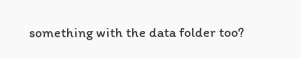something with the data folder too?